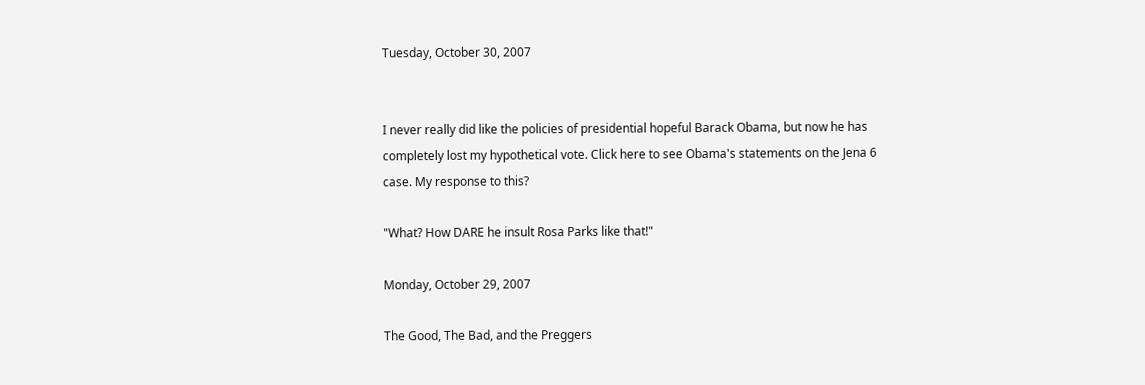Tuesday, October 30, 2007


I never really did like the policies of presidential hopeful Barack Obama, but now he has completely lost my hypothetical vote. Click here to see Obama's statements on the Jena 6 case. My response to this?

"What? How DARE he insult Rosa Parks like that!"

Monday, October 29, 2007

The Good, The Bad, and the Preggers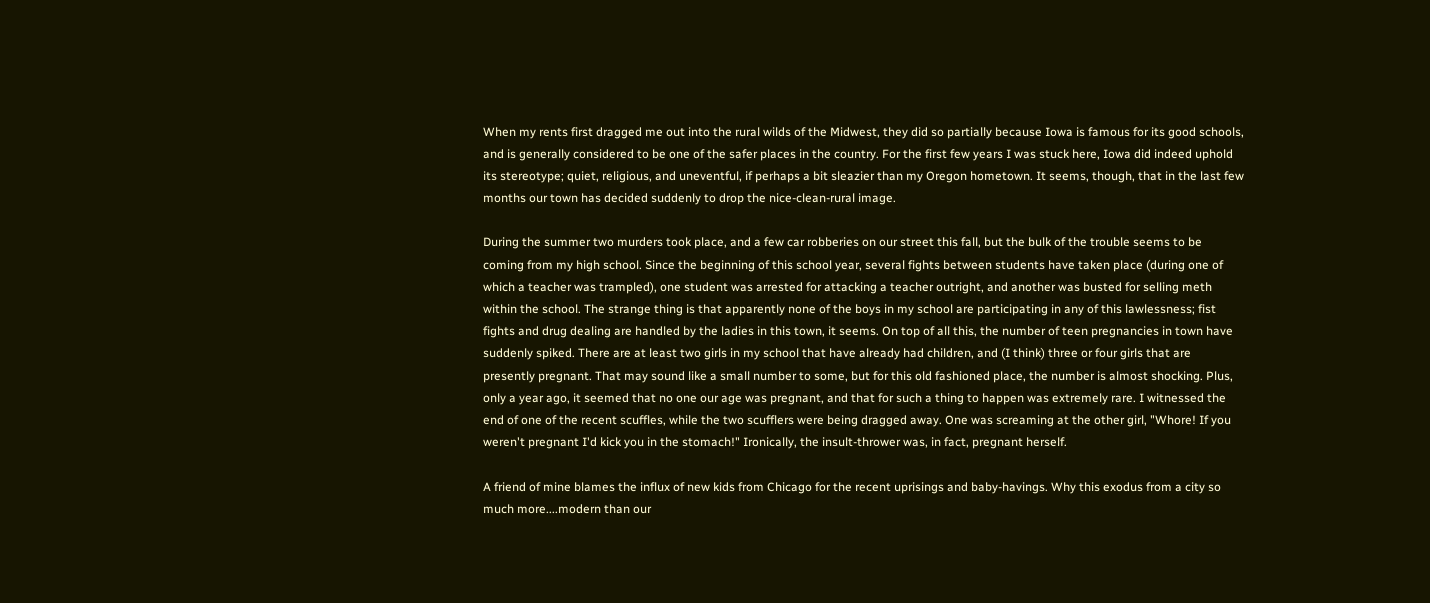When my rents first dragged me out into the rural wilds of the Midwest, they did so partially because Iowa is famous for its good schools, and is generally considered to be one of the safer places in the country. For the first few years I was stuck here, Iowa did indeed uphold its stereotype; quiet, religious, and uneventful, if perhaps a bit sleazier than my Oregon hometown. It seems, though, that in the last few months our town has decided suddenly to drop the nice-clean-rural image.

During the summer two murders took place, and a few car robberies on our street this fall, but the bulk of the trouble seems to be coming from my high school. Since the beginning of this school year, several fights between students have taken place (during one of which a teacher was trampled), one student was arrested for attacking a teacher outright, and another was busted for selling meth within the school. The strange thing is that apparently none of the boys in my school are participating in any of this lawlessness; fist fights and drug dealing are handled by the ladies in this town, it seems. On top of all this, the number of teen pregnancies in town have suddenly spiked. There are at least two girls in my school that have already had children, and (I think) three or four girls that are presently pregnant. That may sound like a small number to some, but for this old fashioned place, the number is almost shocking. Plus, only a year ago, it seemed that no one our age was pregnant, and that for such a thing to happen was extremely rare. I witnessed the end of one of the recent scuffles, while the two scufflers were being dragged away. One was screaming at the other girl, "Whore! If you weren't pregnant I'd kick you in the stomach!" Ironically, the insult-thrower was, in fact, pregnant herself.

A friend of mine blames the influx of new kids from Chicago for the recent uprisings and baby-havings. Why this exodus from a city so much more....modern than our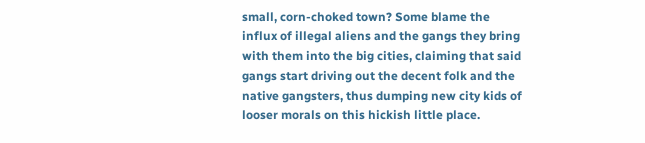small, corn-choked town? Some blame the influx of illegal aliens and the gangs they bring with them into the big cities, claiming that said gangs start driving out the decent folk and the native gangsters, thus dumping new city kids of looser morals on this hickish little place.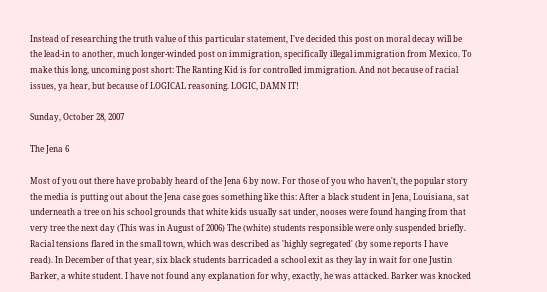Instead of researching the truth value of this particular statement, I've decided this post on moral decay will be the lead-in to another, much longer-winded post on immigration, specifically illegal immigration from Mexico. To make this long, uncoming post short: The Ranting Kid is for controlled immigration. And not because of racial issues, ya hear, but because of LOGICAL reasoning. LOGIC, DAMN IT!

Sunday, October 28, 2007

The Jena 6

Most of you out there have probably heard of the Jena 6 by now. For those of you who haven't, the popular story the media is putting out about the Jena case goes something like this: After a black student in Jena, Louisiana, sat underneath a tree on his school grounds that white kids usually sat under, nooses were found hanging from that very tree the next day (This was in August of 2006) The (white) students responsible were only suspended briefly. Racial tensions flared in the small town, which was described as 'highly segregated' (by some reports I have read). In December of that year, six black students barricaded a school exit as they lay in wait for one Justin Barker, a white student. I have not found any explanation for why, exactly, he was attacked. Barker was knocked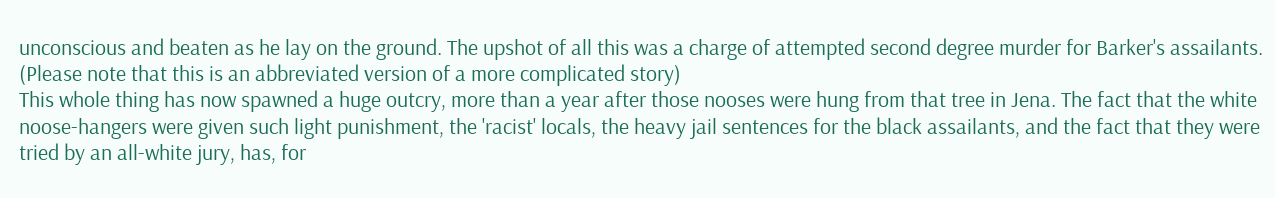unconscious and beaten as he lay on the ground. The upshot of all this was a charge of attempted second degree murder for Barker's assailants. (Please note that this is an abbreviated version of a more complicated story)
This whole thing has now spawned a huge outcry, more than a year after those nooses were hung from that tree in Jena. The fact that the white noose-hangers were given such light punishment, the 'racist' locals, the heavy jail sentences for the black assailants, and the fact that they were tried by an all-white jury, has, for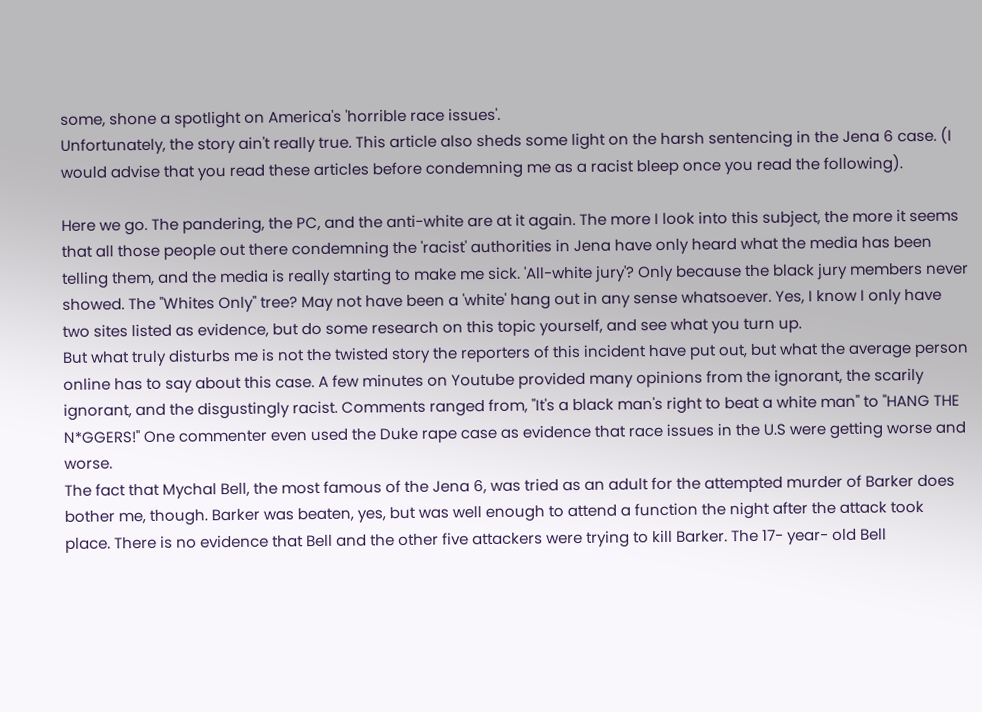some, shone a spotlight on America's 'horrible race issues'.
Unfortunately, the story ain't really true. This article also sheds some light on the harsh sentencing in the Jena 6 case. (I would advise that you read these articles before condemning me as a racist bleep once you read the following).

Here we go. The pandering, the PC, and the anti-white are at it again. The more I look into this subject, the more it seems that all those people out there condemning the 'racist' authorities in Jena have only heard what the media has been telling them, and the media is really starting to make me sick. 'All-white jury'? Only because the black jury members never showed. The "Whites Only" tree? May not have been a 'white' hang out in any sense whatsoever. Yes, I know I only have two sites listed as evidence, but do some research on this topic yourself, and see what you turn up.
But what truly disturbs me is not the twisted story the reporters of this incident have put out, but what the average person online has to say about this case. A few minutes on Youtube provided many opinions from the ignorant, the scarily ignorant, and the disgustingly racist. Comments ranged from, "It's a black man's right to beat a white man" to "HANG THE N*GGERS!" One commenter even used the Duke rape case as evidence that race issues in the U.S were getting worse and worse.
The fact that Mychal Bell, the most famous of the Jena 6, was tried as an adult for the attempted murder of Barker does bother me, though. Barker was beaten, yes, but was well enough to attend a function the night after the attack took place. There is no evidence that Bell and the other five attackers were trying to kill Barker. The 17- year- old Bell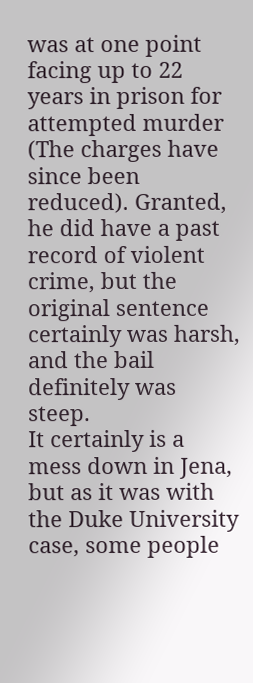was at one point facing up to 22 years in prison for attempted murder (The charges have since been reduced). Granted, he did have a past record of violent crime, but the original sentence certainly was harsh, and the bail definitely was steep.
It certainly is a mess down in Jena, but as it was with the Duke University case, some people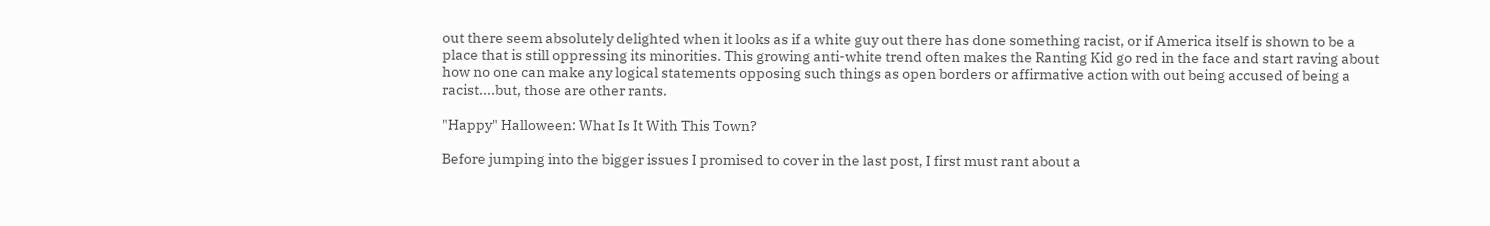out there seem absolutely delighted when it looks as if a white guy out there has done something racist, or if America itself is shown to be a place that is still oppressing its minorities. This growing anti-white trend often makes the Ranting Kid go red in the face and start raving about how no one can make any logical statements opposing such things as open borders or affirmative action with out being accused of being a racist....but, those are other rants.

"Happy" Halloween: What Is It With This Town?

Before jumping into the bigger issues I promised to cover in the last post, I first must rant about a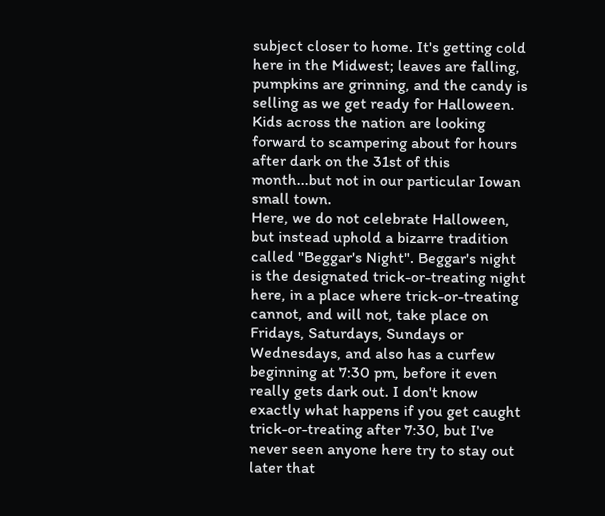subject closer to home. It's getting cold here in the Midwest; leaves are falling, pumpkins are grinning, and the candy is selling as we get ready for Halloween. Kids across the nation are looking forward to scampering about for hours after dark on the 31st of this month...but not in our particular Iowan small town.
Here, we do not celebrate Halloween, but instead uphold a bizarre tradition called "Beggar's Night". Beggar's night is the designated trick-or-treating night here, in a place where trick-or-treating cannot, and will not, take place on Fridays, Saturdays, Sundays or Wednesdays, and also has a curfew beginning at 7:30 pm, before it even really gets dark out. I don't know exactly what happens if you get caught trick-or-treating after 7:30, but I've never seen anyone here try to stay out later that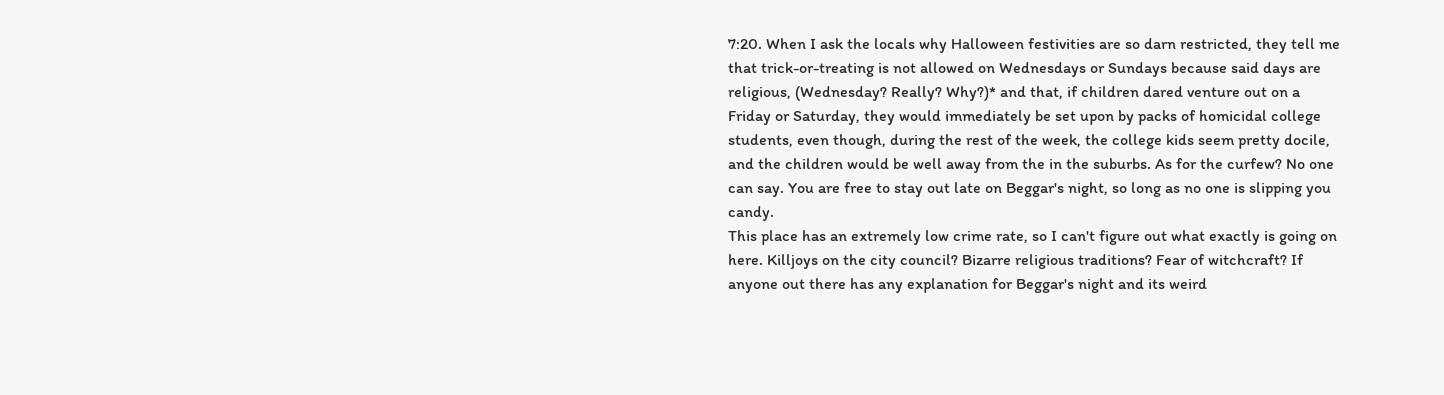7:20. When I ask the locals why Halloween festivities are so darn restricted, they tell me that trick-or-treating is not allowed on Wednesdays or Sundays because said days are religious, (Wednesday? Really? Why?)* and that, if children dared venture out on a Friday or Saturday, they would immediately be set upon by packs of homicidal college students, even though, during the rest of the week, the college kids seem pretty docile, and the children would be well away from the in the suburbs. As for the curfew? No one can say. You are free to stay out late on Beggar's night, so long as no one is slipping you candy.
This place has an extremely low crime rate, so I can't figure out what exactly is going on here. Killjoys on the city council? Bizarre religious traditions? Fear of witchcraft? If anyone out there has any explanation for Beggar's night and its weird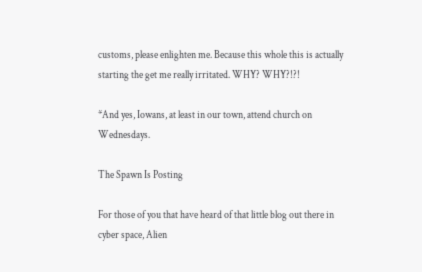customs, please enlighten me. Because this whole this is actually starting the get me really irritated. WHY? WHY?!?!

*And yes, Iowans, at least in our town, attend church on Wednesdays.

The Spawn Is Posting

For those of you that have heard of that little blog out there in cyber space, Alien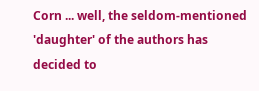Corn ... well, the seldom-mentioned 'daughter' of the authors has decided to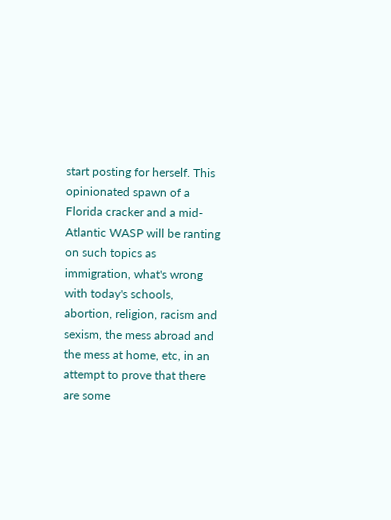start posting for herself. This opinionated spawn of a Florida cracker and a mid- Atlantic WASP will be ranting on such topics as immigration, what's wrong with today's schools, abortion, religion, racism and sexism, the mess abroad and the mess at home, etc, in an attempt to prove that there are some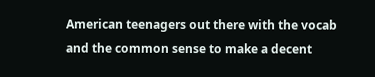American teenagers out there with the vocab and the common sense to make a decent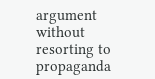argument without resorting to propaganda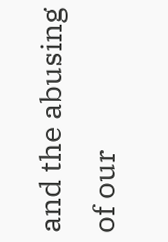and the abusing of our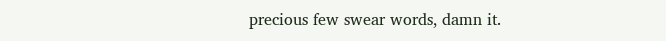precious few swear words, damn it.